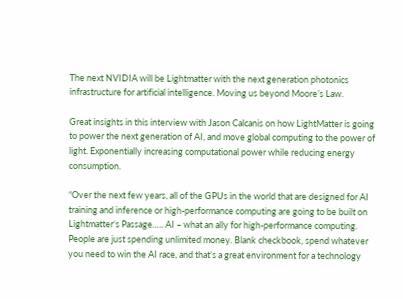The next NVIDIA will be Lightmatter with the next generation photonics infrastructure for artificial intelligence. Moving us beyond Moore’s Law.

Great insights in this interview with Jason Calcanis on how LightMatter is going to power the next generation of AI, and move global computing to the power of light. Exponentially increasing computational power while reducing energy consumption.

“Over the next few years, all of the GPUs in the world that are designed for AI training and inference or high-performance computing are going to be built on Lightmatter‘s Passage….. AI – what an ally for high-performance computing. People are just spending unlimited money. Blank checkbook, spend whatever you need to win the AI race, and that’s a great environment for a technology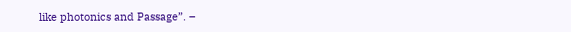like photonics and Passage”. –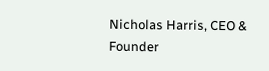Nicholas Harris, CEO & Founder